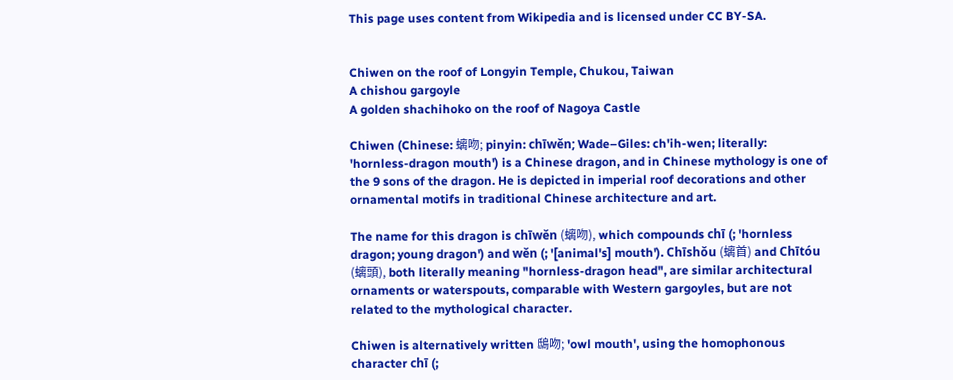This page uses content from Wikipedia and is licensed under CC BY-SA.


Chiwen on the roof of Longyin Temple, Chukou, Taiwan
A chishou gargoyle
A golden shachihoko on the roof of Nagoya Castle

Chiwen (Chinese: 螭吻; pinyin: chīwěn; Wade–Giles: ch'ih-wen; literally: 'hornless-dragon mouth') is a Chinese dragon, and in Chinese mythology is one of the 9 sons of the dragon. He is depicted in imperial roof decorations and other ornamental motifs in traditional Chinese architecture and art.

The name for this dragon is chīwěn (螭吻), which compounds chī (; 'hornless dragon; young dragon') and wěn (; '[animal's] mouth'). Chīshǒu (螭首) and Chītóu (螭頭), both literally meaning "hornless-dragon head", are similar architectural ornaments or waterspouts, comparable with Western gargoyles, but are not related to the mythological character.

Chiwen is alternatively written 鴟吻; 'owl mouth', using the homophonous character chī (;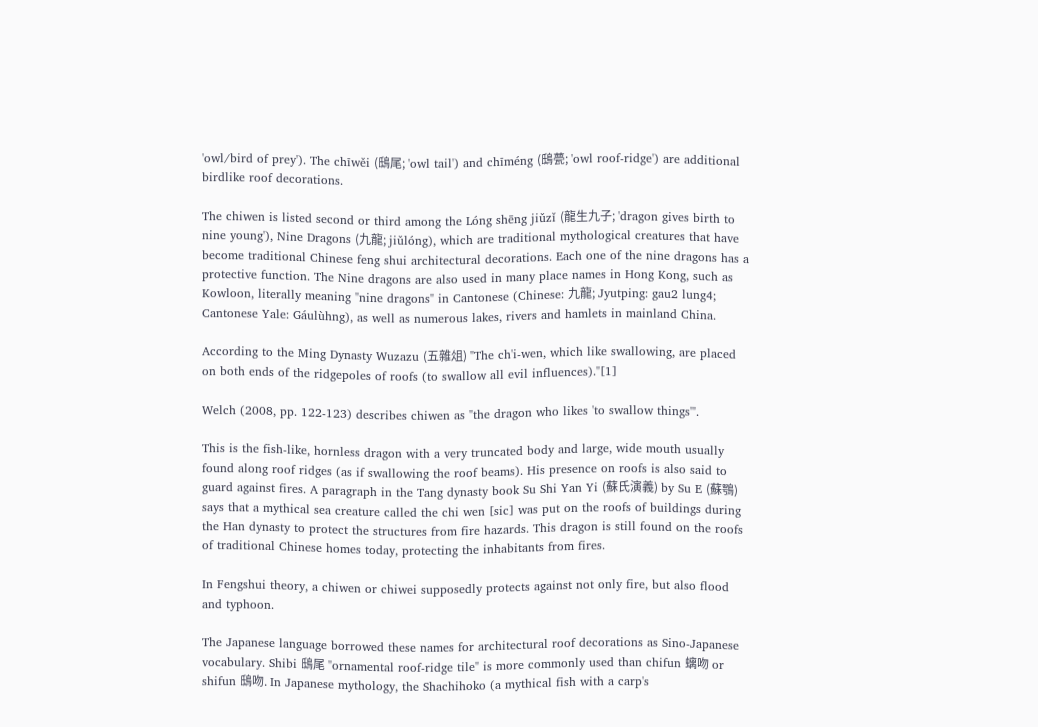'owl/bird of prey'). The chīwěi (鴟尾; 'owl tail') and chīméng (鴟甍; 'owl roof-ridge') are additional birdlike roof decorations.

The chiwen is listed second or third among the Lóng shēng jiǔzǐ (龍生九子; 'dragon gives birth to nine young'), Nine Dragons (九龍; jiǔlóng), which are traditional mythological creatures that have become traditional Chinese feng shui architectural decorations. Each one of the nine dragons has a protective function. The Nine dragons are also used in many place names in Hong Kong, such as Kowloon, literally meaning "nine dragons" in Cantonese (Chinese: 九龍; Jyutping: gau2 lung4; Cantonese Yale: Gáulùhng), as well as numerous lakes, rivers and hamlets in mainland China.

According to the Ming Dynasty Wuzazu (五雜俎) "The ch'i-wen, which like swallowing, are placed on both ends of the ridgepoles of roofs (to swallow all evil influences)."[1]

Welch (2008, pp. 122-123) describes chiwen as "the dragon who likes 'to swallow things'".

This is the fish-like, hornless dragon with a very truncated body and large, wide mouth usually found along roof ridges (as if swallowing the roof beams). His presence on roofs is also said to guard against fires. A paragraph in the Tang dynasty book Su Shi Yan Yi (蘇氏演義) by Su E (蘇鶚) says that a mythical sea creature called the chi wen [sic] was put on the roofs of buildings during the Han dynasty to protect the structures from fire hazards. This dragon is still found on the roofs of traditional Chinese homes today, protecting the inhabitants from fires.

In Fengshui theory, a chiwen or chiwei supposedly protects against not only fire, but also flood and typhoon.

The Japanese language borrowed these names for architectural roof decorations as Sino-Japanese vocabulary. Shibi 鴟尾 "ornamental roof-ridge tile" is more commonly used than chifun 螭吻 or shifun 鴟吻. In Japanese mythology, the Shachihoko (a mythical fish with a carp's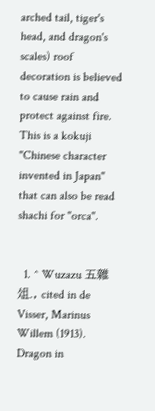arched tail, tiger's head, and dragon's scales) roof decoration is believed to cause rain and protect against fire. This is a kokuji "Chinese character invented in Japan" that can also be read shachi for "orca".


  1. ^ Wuzazu 五雜俎., cited in de Visser, Marinus Willem (1913). Dragon in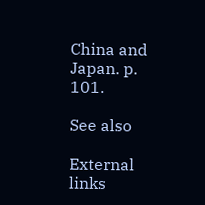China and Japan. p. 101.

See also

External links